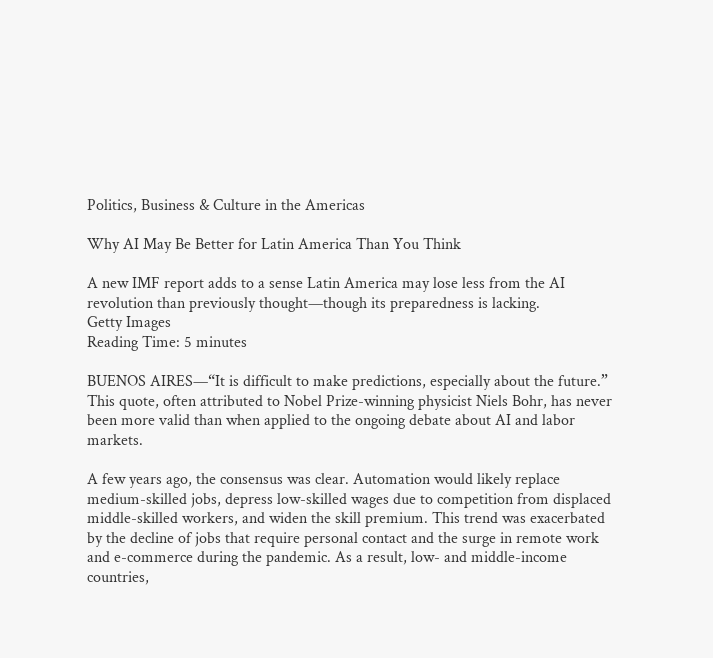Politics, Business & Culture in the Americas

Why AI May Be Better for Latin America Than You Think

A new IMF report adds to a sense Latin America may lose less from the AI revolution than previously thought—though its preparedness is lacking.
Getty Images
Reading Time: 5 minutes

BUENOS AIRES—“It is difficult to make predictions, especially about the future.” This quote, often attributed to Nobel Prize-winning physicist Niels Bohr, has never been more valid than when applied to the ongoing debate about AI and labor markets.

A few years ago, the consensus was clear. Automation would likely replace medium-skilled jobs, depress low-skilled wages due to competition from displaced middle-skilled workers, and widen the skill premium. This trend was exacerbated by the decline of jobs that require personal contact and the surge in remote work and e-commerce during the pandemic. As a result, low- and middle-income countries,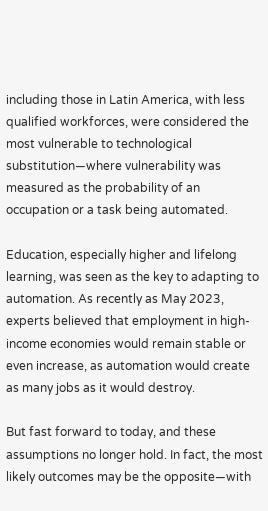including those in Latin America, with less qualified workforces, were considered the most vulnerable to technological substitution—where vulnerability was measured as the probability of an occupation or a task being automated.

Education, especially higher and lifelong learning, was seen as the key to adapting to automation. As recently as May 2023, experts believed that employment in high-income economies would remain stable or even increase, as automation would create as many jobs as it would destroy.

But fast forward to today, and these assumptions no longer hold. In fact, the most likely outcomes may be the opposite—with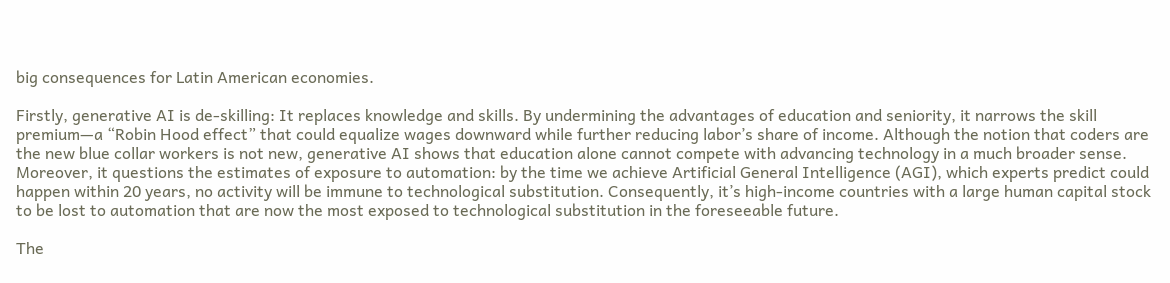big consequences for Latin American economies.

Firstly, generative AI is de-skilling: It replaces knowledge and skills. By undermining the advantages of education and seniority, it narrows the skill premium—a “Robin Hood effect” that could equalize wages downward while further reducing labor’s share of income. Although the notion that coders are the new blue collar workers is not new, generative AI shows that education alone cannot compete with advancing technology in a much broader sense. Moreover, it questions the estimates of exposure to automation: by the time we achieve Artificial General Intelligence (AGI), which experts predict could happen within 20 years, no activity will be immune to technological substitution. Consequently, it’s high-income countries with a large human capital stock to be lost to automation that are now the most exposed to technological substitution in the foreseeable future.

The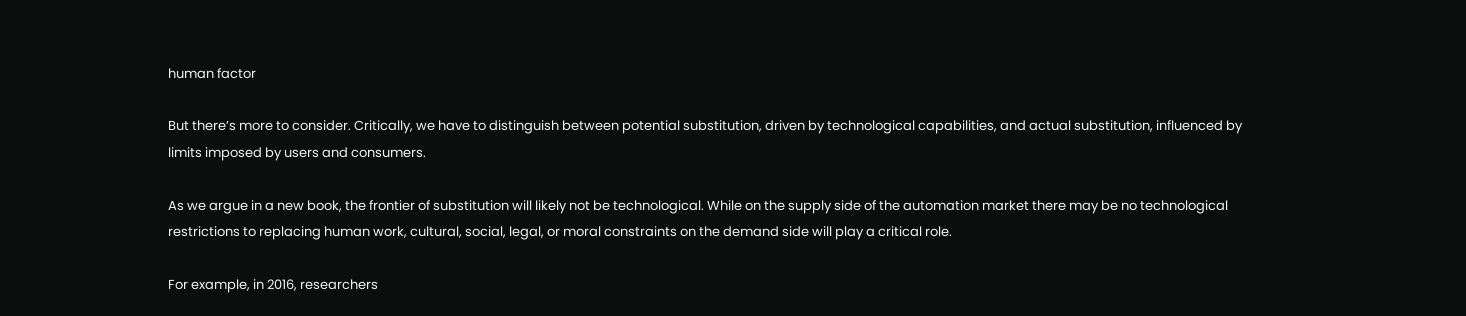human factor

But there’s more to consider. Critically, we have to distinguish between potential substitution, driven by technological capabilities, and actual substitution, influenced by limits imposed by users and consumers.

As we argue in a new book, the frontier of substitution will likely not be technological. While on the supply side of the automation market there may be no technological restrictions to replacing human work, cultural, social, legal, or moral constraints on the demand side will play a critical role.

For example, in 2016, researchers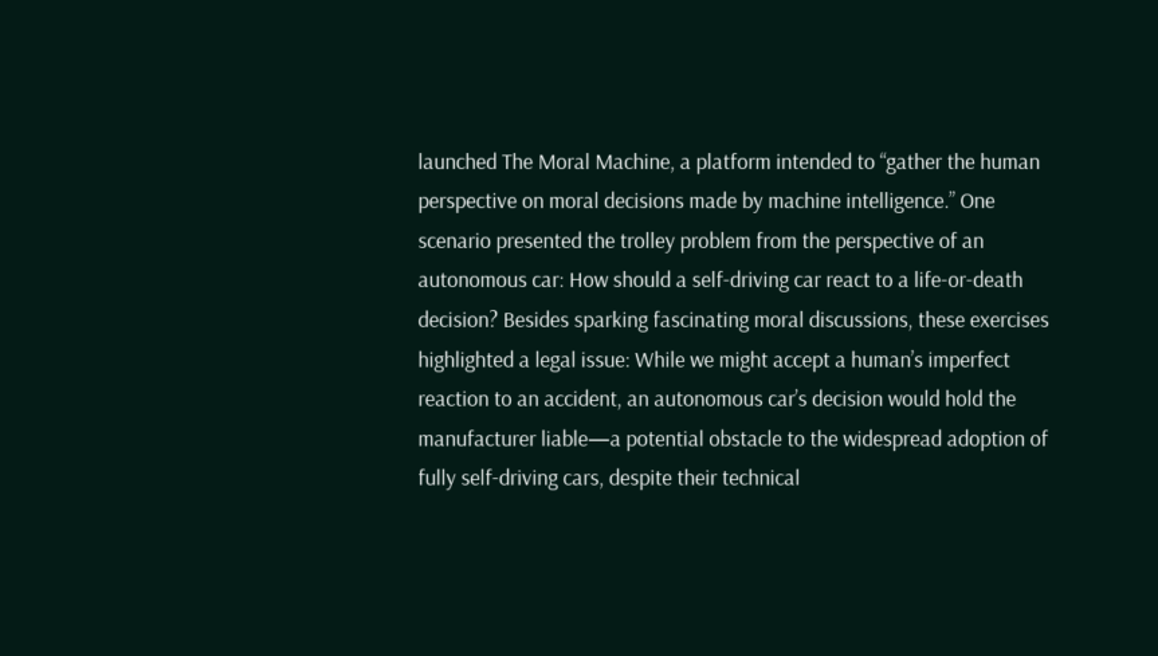launched The Moral Machine, a platform intended to “gather the human perspective on moral decisions made by machine intelligence.” One scenario presented the trolley problem from the perspective of an autonomous car: How should a self-driving car react to a life-or-death decision? Besides sparking fascinating moral discussions, these exercises highlighted a legal issue: While we might accept a human’s imperfect reaction to an accident, an autonomous car’s decision would hold the manufacturer liable—a potential obstacle to the widespread adoption of fully self-driving cars, despite their technical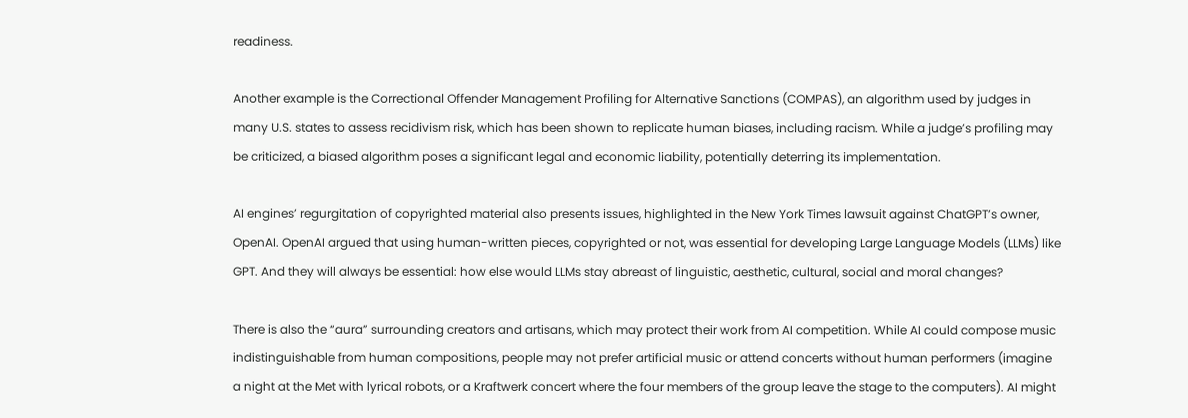readiness.

Another example is the Correctional Offender Management Profiling for Alternative Sanctions (COMPAS), an algorithm used by judges in many U.S. states to assess recidivism risk, which has been shown to replicate human biases, including racism. While a judge’s profiling may be criticized, a biased algorithm poses a significant legal and economic liability, potentially deterring its implementation.

AI engines’ regurgitation of copyrighted material also presents issues, highlighted in the New York Times lawsuit against ChatGPT’s owner, OpenAI. OpenAI argued that using human-written pieces, copyrighted or not, was essential for developing Large Language Models (LLMs) like GPT. And they will always be essential: how else would LLMs stay abreast of linguistic, aesthetic, cultural, social and moral changes?

There is also the “aura” surrounding creators and artisans, which may protect their work from AI competition. While AI could compose music indistinguishable from human compositions, people may not prefer artificial music or attend concerts without human performers (imagine a night at the Met with lyrical robots, or a Kraftwerk concert where the four members of the group leave the stage to the computers). AI might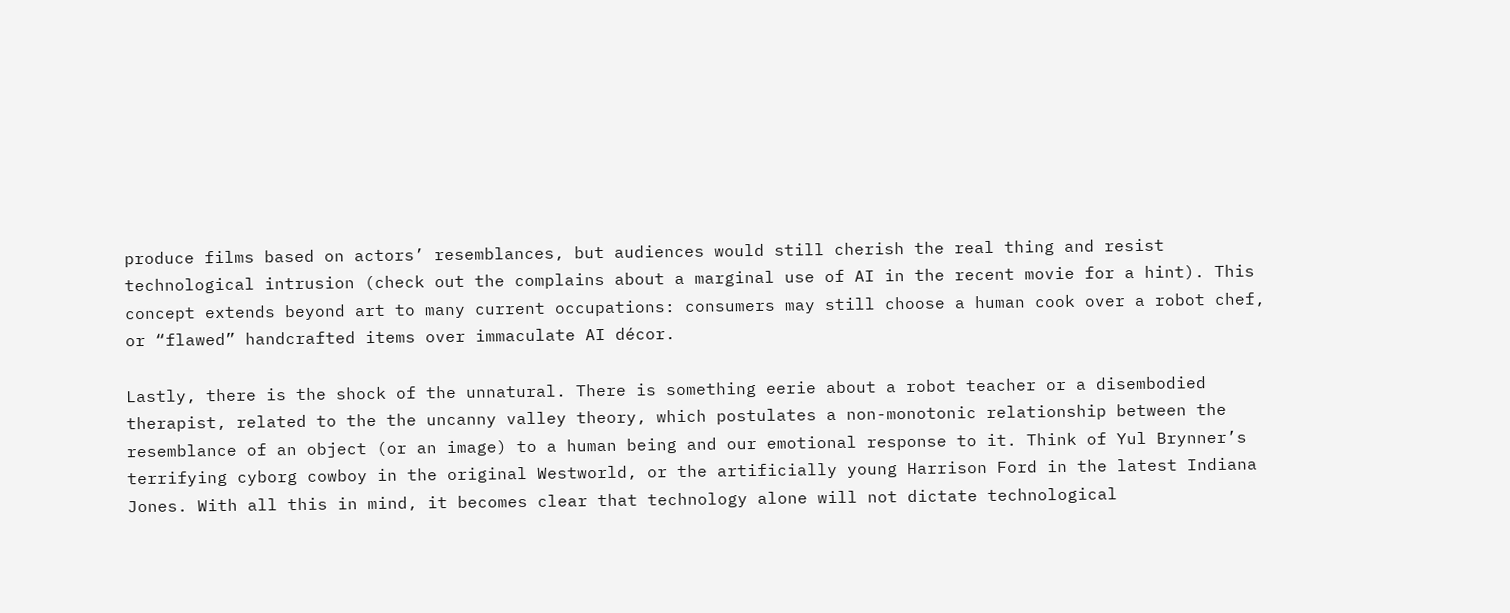produce films based on actors’ resemblances, but audiences would still cherish the real thing and resist technological intrusion (check out the complains about a marginal use of AI in the recent movie for a hint). This concept extends beyond art to many current occupations: consumers may still choose a human cook over a robot chef, or “flawed” handcrafted items over immaculate AI décor.

Lastly, there is the shock of the unnatural. There is something eerie about a robot teacher or a disembodied therapist, related to the the uncanny valley theory, which postulates a non-monotonic relationship between the resemblance of an object (or an image) to a human being and our emotional response to it. Think of Yul Brynner’s terrifying cyborg cowboy in the original Westworld, or the artificially young Harrison Ford in the latest Indiana Jones. With all this in mind, it becomes clear that technology alone will not dictate technological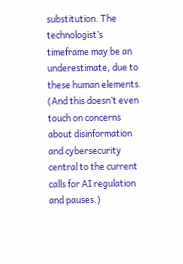substitution. The technologist’s timeframe may be an underestimate, due to these human elements. (And this doesn’t even touch on concerns about disinformation and cybersecurity central to the current calls for AI regulation and pauses.)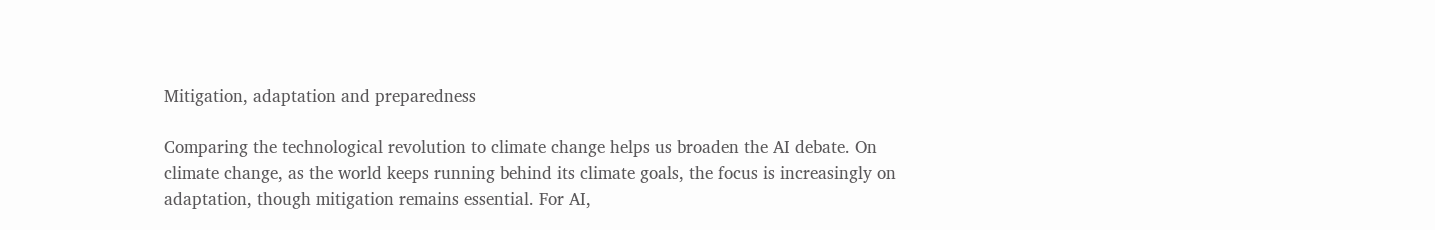Mitigation, adaptation and preparedness

Comparing the technological revolution to climate change helps us broaden the AI debate. On climate change, as the world keeps running behind its climate goals, the focus is increasingly on adaptation, though mitigation remains essential. For AI,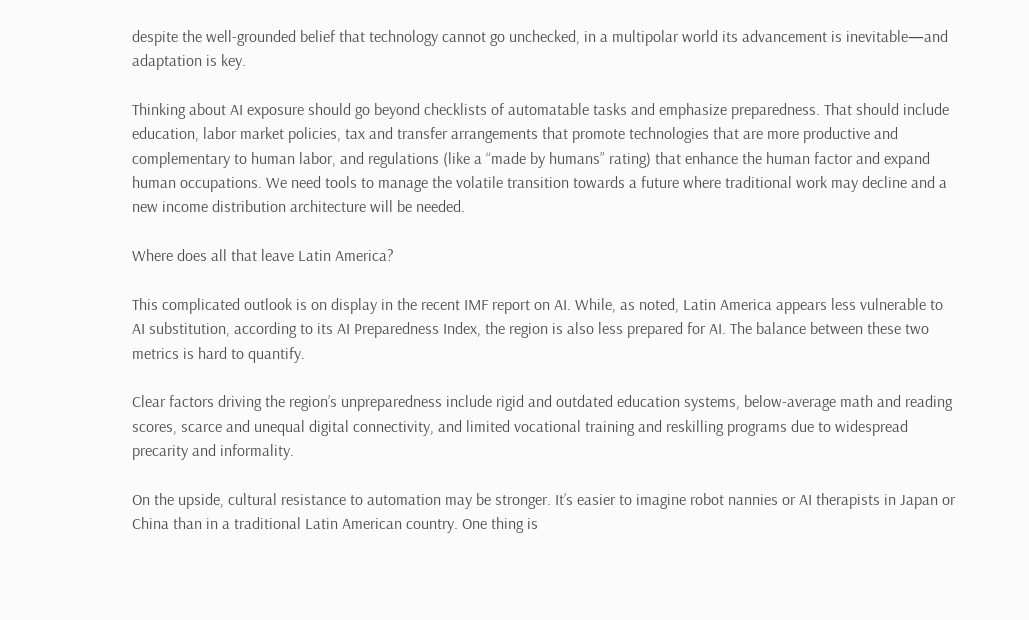despite the well-grounded belief that technology cannot go unchecked, in a multipolar world its advancement is inevitable—and adaptation is key.

Thinking about AI exposure should go beyond checklists of automatable tasks and emphasize preparedness. That should include education, labor market policies, tax and transfer arrangements that promote technologies that are more productive and complementary to human labor, and regulations (like a “made by humans” rating) that enhance the human factor and expand human occupations. We need tools to manage the volatile transition towards a future where traditional work may decline and a new income distribution architecture will be needed.

Where does all that leave Latin America?

This complicated outlook is on display in the recent IMF report on AI. While, as noted, Latin America appears less vulnerable to AI substitution, according to its AI Preparedness Index, the region is also less prepared for AI. The balance between these two metrics is hard to quantify.

Clear factors driving the region’s unpreparedness include rigid and outdated education systems, below-average math and reading scores, scarce and unequal digital connectivity, and limited vocational training and reskilling programs due to widespread precarity and informality.

On the upside, cultural resistance to automation may be stronger. It’s easier to imagine robot nannies or AI therapists in Japan or China than in a traditional Latin American country. One thing is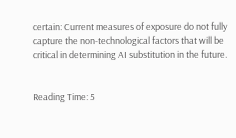certain: Current measures of exposure do not fully capture the non-technological factors that will be critical in determining AI substitution in the future.


Reading Time: 5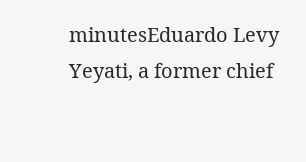minutesEduardo Levy Yeyati, a former chief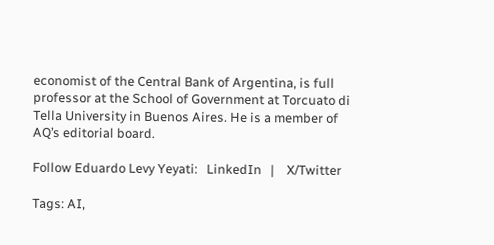economist of the Central Bank of Argentina, is full professor at the School of Government at Torcuato di Tella University in Buenos Aires. He is a member of AQ’s editorial board.

Follow Eduardo Levy Yeyati:   LinkedIn   |    X/Twitter

Tags: AI,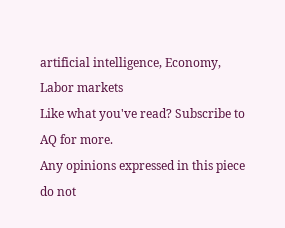artificial intelligence, Economy, Labor markets
Like what you've read? Subscribe to AQ for more.
Any opinions expressed in this piece do not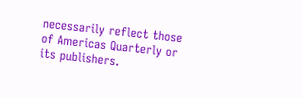necessarily reflect those of Americas Quarterly or its publishers.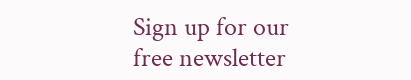Sign up for our free newsletter